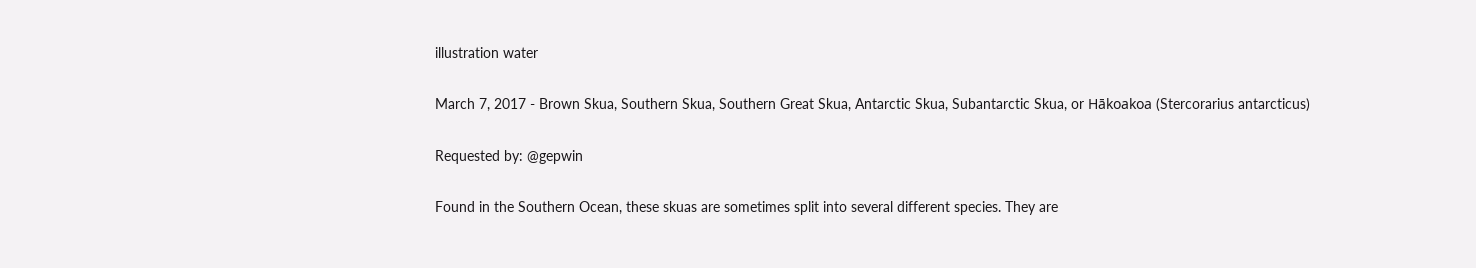illustration water

March 7, 2017 - Brown Skua, Southern Skua, Southern Great Skua, Antarctic Skua, Subantarctic Skua, or Hākoakoa (Stercorarius antarcticus)

Requested by: @gepwin

Found in the Southern Ocean, these skuas are sometimes split into several different species. They are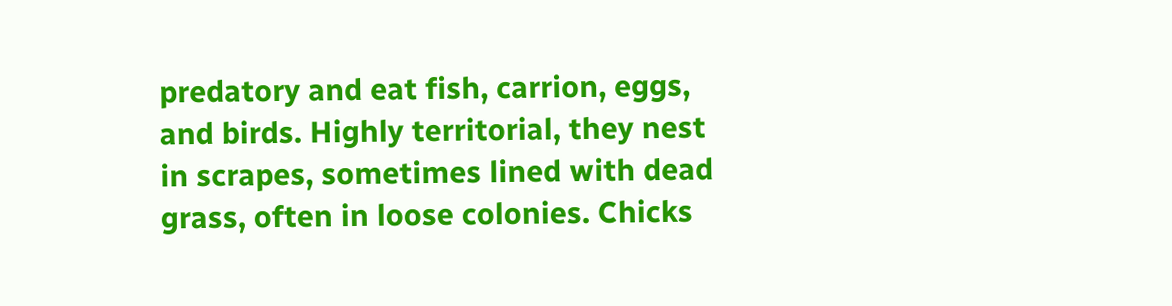predatory and eat fish, carrion, eggs, and birds. Highly territorial, they nest in scrapes, sometimes lined with dead grass, often in loose colonies. Chicks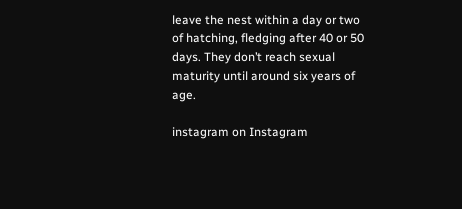leave the nest within a day or two of hatching, fledging after 40 or 50 days. They don’t reach sexual maturity until around six years of age.

instagram on Instagram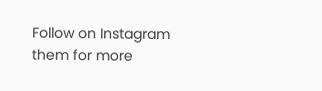Follow on Instagram them for more